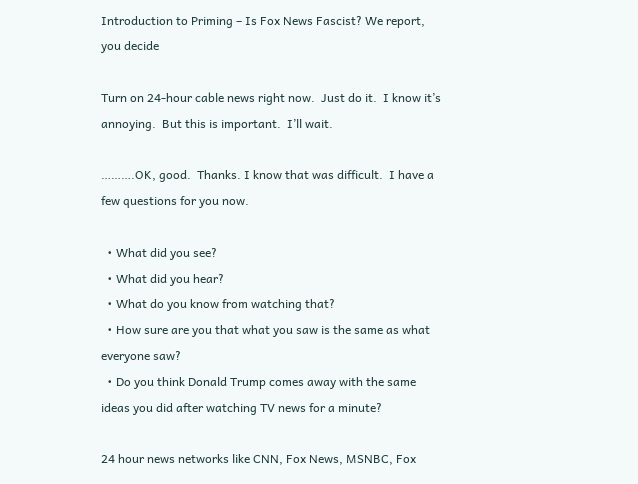Introduction to Priming – Is Fox News Fascist? We report, you decide

Turn on 24-hour cable news right now.  Just do it.  I know it’s annoying.  But this is important.  I’ll wait.

……….OK, good.  Thanks. I know that was difficult.  I have a few questions for you now.

  • What did you see?
  • What did you hear?
  • What do you know from watching that?
  • How sure are you that what you saw is the same as what everyone saw?
  • Do you think Donald Trump comes away with the same ideas you did after watching TV news for a minute?

24 hour news networks like CNN, Fox News, MSNBC, Fox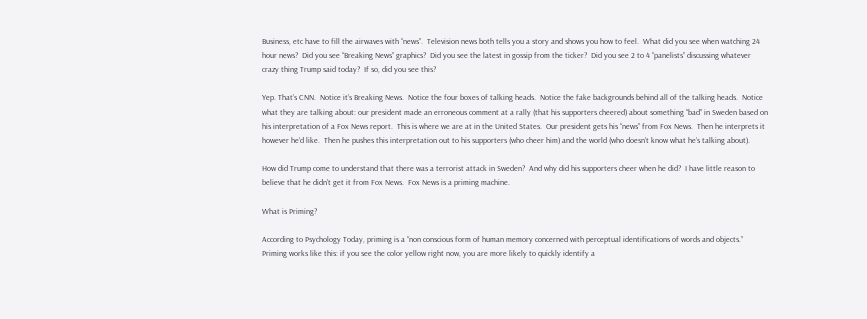Business, etc have to fill the airwaves with “news”.  Television news both tells you a story and shows you how to feel.  What did you see when watching 24 hour news?  Did you see “Breaking News” graphics?  Did you see the latest in gossip from the ticker?  Did you see 2 to 4 “panelists” discussing whatever crazy thing Trump said today?  If so, did you see this?

Yep. That’s CNN.  Notice it’s Breaking News.  Notice the four boxes of talking heads.  Notice the fake backgrounds behind all of the talking heads.  Notice what they are talking about: our president made an erroneous comment at a rally (that his supporters cheered) about something “bad” in Sweden based on his interpretation of a Fox News report.  This is where we are at in the United States.  Our president gets his “news” from Fox News.  Then he interprets it however he’d like.  Then he pushes this interpretation out to his supporters (who cheer him) and the world (who doesn’t know what he’s talking about).

How did Trump come to understand that there was a terrorist attack in Sweden?  And why did his supporters cheer when he did?  I have little reason to believe that he didn’t get it from Fox News.  Fox News is a priming machine.

What is Priming?

According to Psychology Today, priming is a “non conscious form of human memory concerned with perceptual identifications of words and objects.”  Priming works like this: if you see the color yellow right now, you are more likely to quickly identify a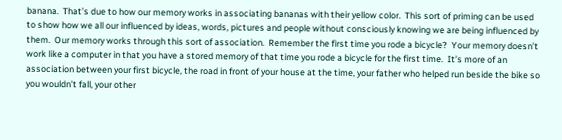banana.  That’s due to how our memory works in associating bananas with their yellow color.  This sort of priming can be used to show how we all our influenced by ideas, words, pictures and people without consciously knowing we are being influenced by them.  Our memory works through this sort of association.  Remember the first time you rode a bicycle?  Your memory doesn’t work like a computer in that you have a stored memory of that time you rode a bicycle for the first time.  It’s more of an association between your first bicycle, the road in front of your house at the time, your father who helped run beside the bike so you wouldn’t fall, your other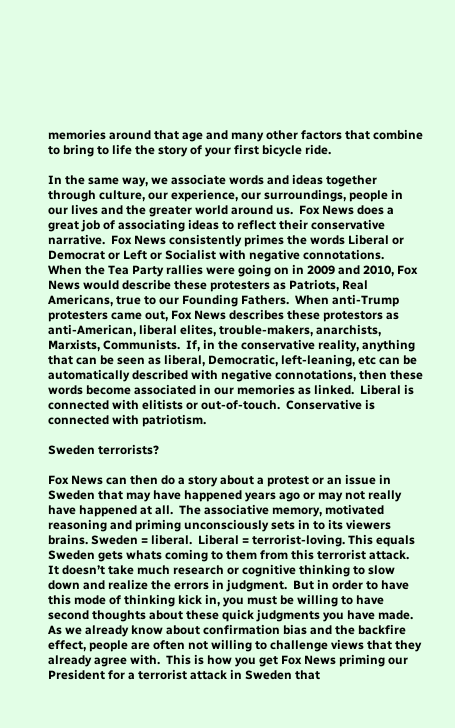memories around that age and many other factors that combine to bring to life the story of your first bicycle ride.

In the same way, we associate words and ideas together through culture, our experience, our surroundings, people in our lives and the greater world around us.  Fox News does a great job of associating ideas to reflect their conservative narrative.  Fox News consistently primes the words Liberal or Democrat or Left or Socialist with negative connotations.  When the Tea Party rallies were going on in 2009 and 2010, Fox News would describe these protesters as Patriots, Real Americans, true to our Founding Fathers.  When anti-Trump protesters came out, Fox News describes these protestors as anti-American, liberal elites, trouble-makers, anarchists, Marxists, Communists.  If, in the conservative reality, anything that can be seen as liberal, Democratic, left-leaning, etc can be automatically described with negative connotations, then these words become associated in our memories as linked.  Liberal is connected with elitists or out-of-touch.  Conservative is connected with patriotism.

Sweden terrorists?

Fox News can then do a story about a protest or an issue in Sweden that may have happened years ago or may not really have happened at all.  The associative memory, motivated reasoning and priming unconsciously sets in to its viewers brains. Sweden = liberal.  Liberal = terrorist-loving. This equals Sweden gets whats coming to them from this terrorist attack.  It doesn’t take much research or cognitive thinking to slow down and realize the errors in judgment.  But in order to have this mode of thinking kick in, you must be willing to have second thoughts about these quick judgments you have made.  As we already know about confirmation bias and the backfire effect, people are often not willing to challenge views that they already agree with.  This is how you get Fox News priming our President for a terrorist attack in Sweden that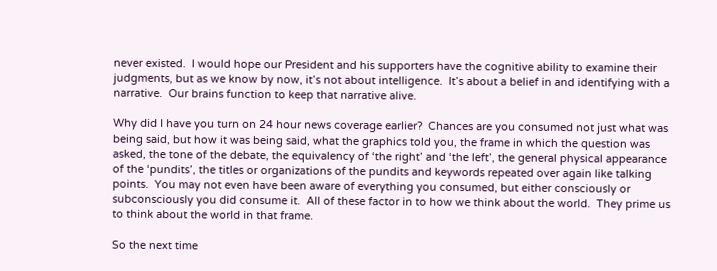never existed.  I would hope our President and his supporters have the cognitive ability to examine their judgments, but as we know by now, it’s not about intelligence.  It’s about a belief in and identifying with a narrative.  Our brains function to keep that narrative alive.

Why did I have you turn on 24 hour news coverage earlier?  Chances are you consumed not just what was being said, but how it was being said, what the graphics told you, the frame in which the question was asked, the tone of the debate, the equivalency of ‘the right’ and ‘the left’, the general physical appearance of the ‘pundits’, the titles or organizations of the pundits and keywords repeated over again like talking points.  You may not even have been aware of everything you consumed, but either consciously or subconsciously you did consume it.  All of these factor in to how we think about the world.  They prime us to think about the world in that frame.

So the next time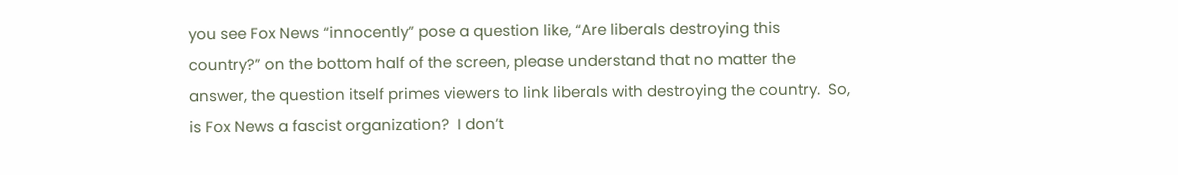you see Fox News “innocently” pose a question like, “Are liberals destroying this country?” on the bottom half of the screen, please understand that no matter the answer, the question itself primes viewers to link liberals with destroying the country.  So, is Fox News a fascist organization?  I don’t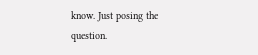know. Just posing the question.